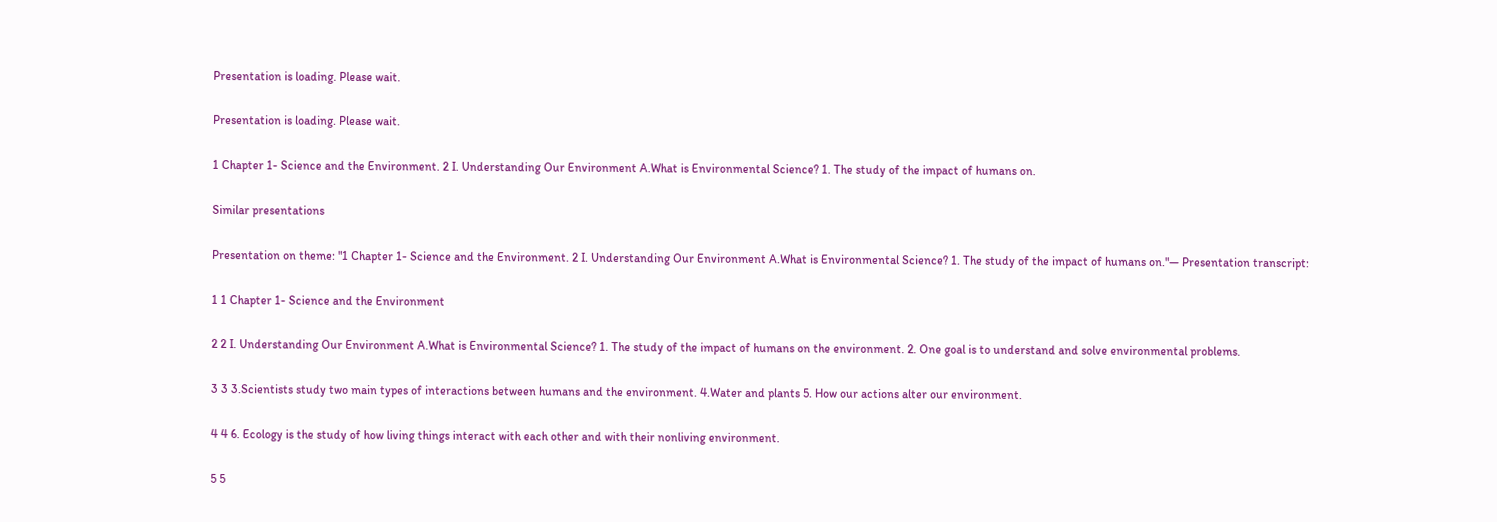Presentation is loading. Please wait.

Presentation is loading. Please wait.

1 Chapter 1- Science and the Environment. 2 I. Understanding Our Environment A.What is Environmental Science? 1. The study of the impact of humans on.

Similar presentations

Presentation on theme: "1 Chapter 1- Science and the Environment. 2 I. Understanding Our Environment A.What is Environmental Science? 1. The study of the impact of humans on."— Presentation transcript:

1 1 Chapter 1- Science and the Environment

2 2 I. Understanding Our Environment A.What is Environmental Science? 1. The study of the impact of humans on the environment. 2. One goal is to understand and solve environmental problems.

3 3 3.Scientists study two main types of interactions between humans and the environment. 4.Water and plants 5. How our actions alter our environment.

4 4 6. Ecology is the study of how living things interact with each other and with their nonliving environment.

5 5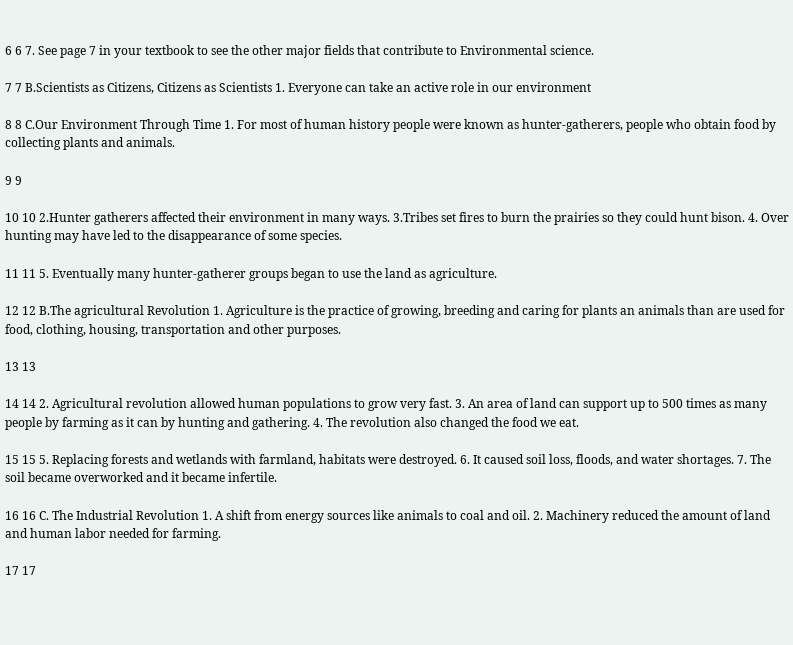6 6 7. See page 7 in your textbook to see the other major fields that contribute to Environmental science.

7 7 B.Scientists as Citizens, Citizens as Scientists 1. Everyone can take an active role in our environment

8 8 C.Our Environment Through Time 1. For most of human history people were known as hunter-gatherers, people who obtain food by collecting plants and animals.

9 9

10 10 2.Hunter gatherers affected their environment in many ways. 3.Tribes set fires to burn the prairies so they could hunt bison. 4. Over hunting may have led to the disappearance of some species.

11 11 5. Eventually many hunter-gatherer groups began to use the land as agriculture.

12 12 B.The agricultural Revolution 1. Agriculture is the practice of growing, breeding and caring for plants an animals than are used for food, clothing, housing, transportation and other purposes.

13 13

14 14 2. Agricultural revolution allowed human populations to grow very fast. 3. An area of land can support up to 500 times as many people by farming as it can by hunting and gathering. 4. The revolution also changed the food we eat.

15 15 5. Replacing forests and wetlands with farmland, habitats were destroyed. 6. It caused soil loss, floods, and water shortages. 7. The soil became overworked and it became infertile.

16 16 C. The Industrial Revolution 1. A shift from energy sources like animals to coal and oil. 2. Machinery reduced the amount of land and human labor needed for farming.

17 17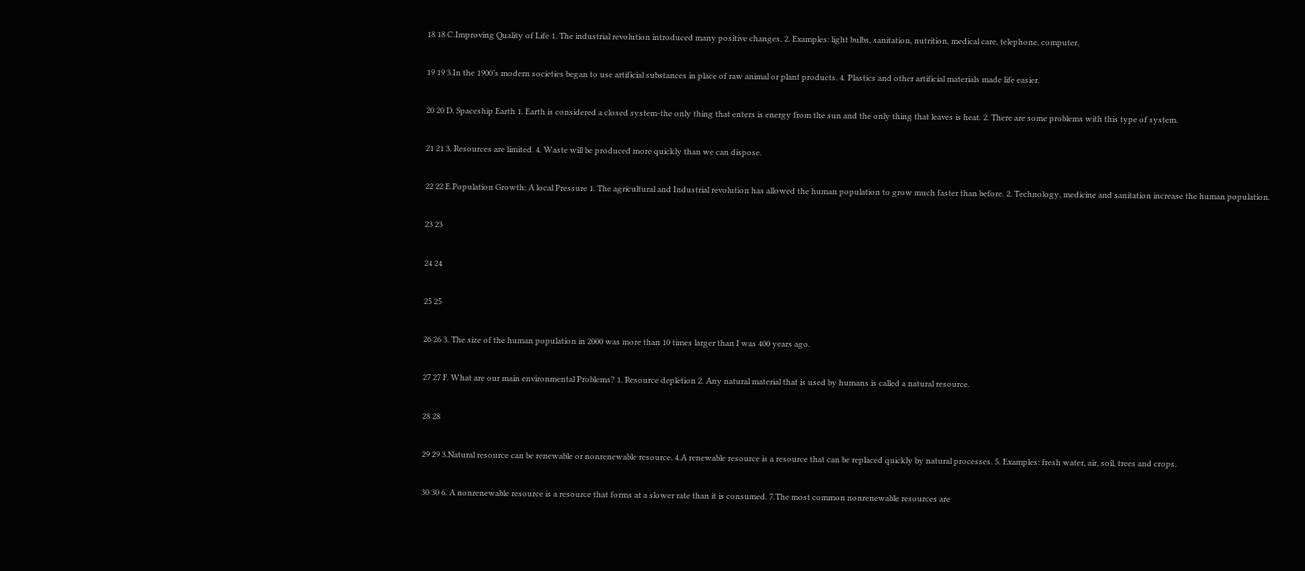18 18 C.Improving Quality of Life 1. The industrial revolution introduced many positive changes. 2. Examples: light bulbs, sanitation, nutrition, medical care, telephone, computer.

19 19 3.In the 1900’s modern societies began to use artificial substances in place of raw animal or plant products. 4. Plastics and other artificial materials made life easier.

20 20 D. Spaceship Earth 1. Earth is considered a closed system-the only thing that enters is energy from the sun and the only thing that leaves is heat. 2. There are some problems with this type of system.

21 21 3. Resources are limited. 4. Waste will be produced more quickly than we can dispose.

22 22 E.Population Growth: A local Pressure 1. The agricultural and Industrial revolution has allowed the human population to grow much faster than before. 2. Technology, medicine and sanitation increase the human population.

23 23

24 24

25 25

26 26 3. The size of the human population in 2000 was more than 10 times larger than I was 400 years ago.

27 27 F. What are our main environmental Problems? 1. Resource depletion 2. Any natural material that is used by humans is called a natural resource.

28 28

29 29 3.Natural resource can be renewable or nonrenewable resource. 4.A renewable resource is a resource that can be replaced quickly by natural processes. 5. Examples: fresh water, air, soil, trees and crops.

30 30 6. A nonrenewable resource is a resource that forms at a slower rate than it is consumed. 7.The most common nonrenewable resources are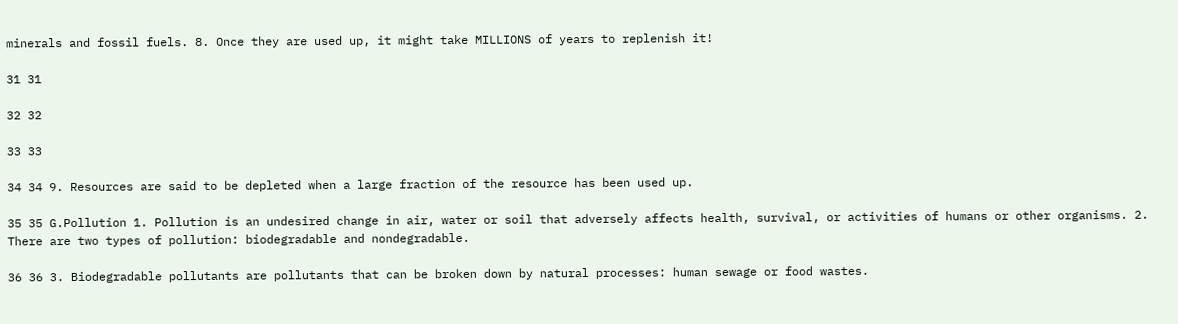minerals and fossil fuels. 8. Once they are used up, it might take MILLIONS of years to replenish it!

31 31

32 32

33 33

34 34 9. Resources are said to be depleted when a large fraction of the resource has been used up.

35 35 G.Pollution 1. Pollution is an undesired change in air, water or soil that adversely affects health, survival, or activities of humans or other organisms. 2. There are two types of pollution: biodegradable and nondegradable.

36 36 3. Biodegradable pollutants are pollutants that can be broken down by natural processes: human sewage or food wastes.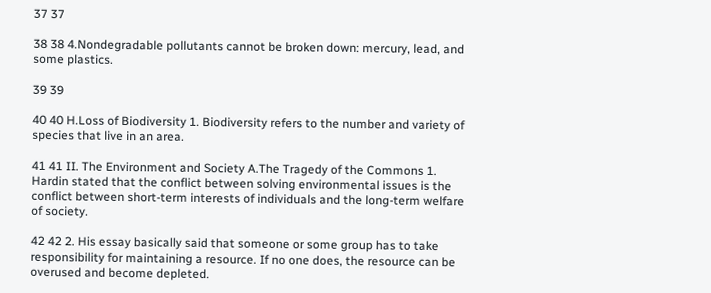37 37

38 38 4.Nondegradable pollutants cannot be broken down: mercury, lead, and some plastics.

39 39

40 40 H.Loss of Biodiversity 1. Biodiversity refers to the number and variety of species that live in an area.

41 41 II. The Environment and Society A.The Tragedy of the Commons 1. Hardin stated that the conflict between solving environmental issues is the conflict between short-term interests of individuals and the long-term welfare of society.

42 42 2. His essay basically said that someone or some group has to take responsibility for maintaining a resource. If no one does, the resource can be overused and become depleted.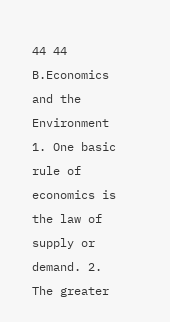44 44 B.Economics and the Environment 1. One basic rule of economics is the law of supply or demand. 2. The greater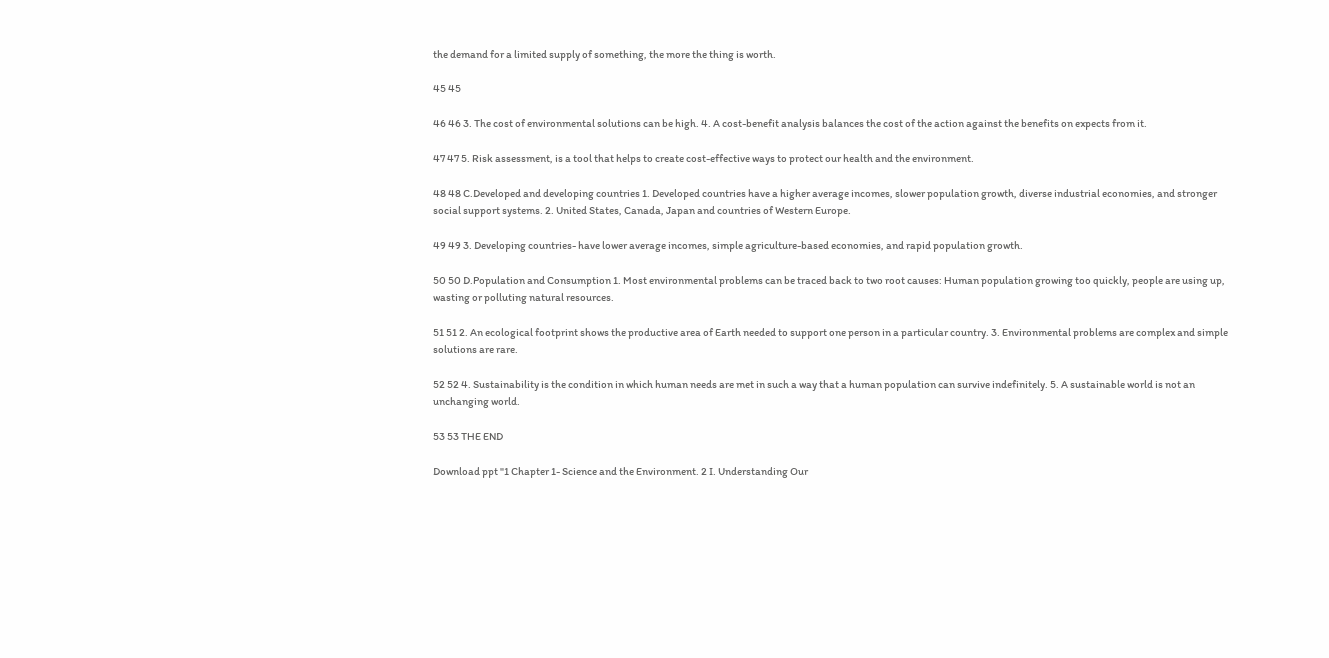the demand for a limited supply of something, the more the thing is worth.

45 45

46 46 3. The cost of environmental solutions can be high. 4. A cost-benefit analysis balances the cost of the action against the benefits on expects from it.

47 47 5. Risk assessment, is a tool that helps to create cost-effective ways to protect our health and the environment.

48 48 C.Developed and developing countries 1. Developed countries have a higher average incomes, slower population growth, diverse industrial economies, and stronger social support systems. 2. United States, Canada, Japan and countries of Western Europe.

49 49 3. Developing countries- have lower average incomes, simple agriculture-based economies, and rapid population growth.

50 50 D.Population and Consumption 1. Most environmental problems can be traced back to two root causes: Human population growing too quickly, people are using up, wasting or polluting natural resources.

51 51 2. An ecological footprint shows the productive area of Earth needed to support one person in a particular country. 3. Environmental problems are complex and simple solutions are rare.

52 52 4. Sustainability is the condition in which human needs are met in such a way that a human population can survive indefinitely. 5. A sustainable world is not an unchanging world.

53 53 THE END

Download ppt "1 Chapter 1- Science and the Environment. 2 I. Understanding Our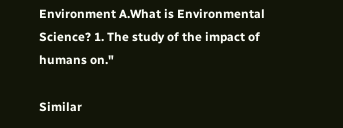Environment A.What is Environmental Science? 1. The study of the impact of humans on."

Similar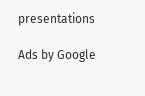presentations

Ads by Google